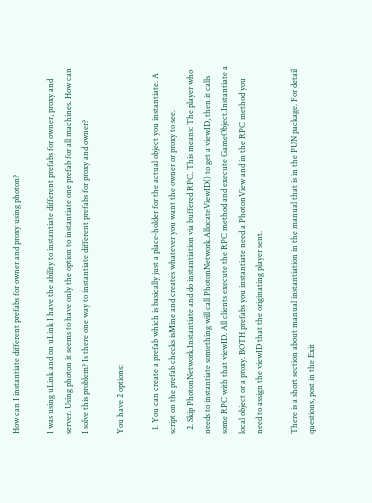How can I instantiate different prefabs for owner and proxy using photon?

I was using uLink and on uLink I have the ability to instantiate different prefabs for owner, proxy and server. Using photon it seems to have only the option to instantiate one prefab for all machines. How can I solve this problem? Is there one way to instantiate different prefabs for proxy and owner?

You have 2 options:

  1. You can create a prefab which is basically just a place-holder for the actual object you instantiate. A script on the prefab checks isMine and creates whatever you want the owner or proxy to see.
  2. Skip PhotonNetwork.Instantiate and do instantiation via buffered RPC. This means: The player who needs to instantiate something will call PhotonNetwork.AllocateViewID() to get a viewID, then it calls some RPC with that viewID. All clients execute the RPC method and execute GameObject.Instantiate a local object or a proxy. BOTH prefabs you instantiate need a PhotonView and in the RPC method you need to assign the viewID that the originating player sent.

There is a short section about manual instantiation in the manual that is in the PUN package. For detail questions, post in the Exit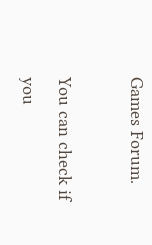Games Forum.

You can check if you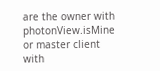are the owner with photonView.isMine or master client with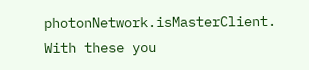photonNetwork.isMasterClient. With these you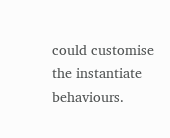could customise the instantiate behaviours.